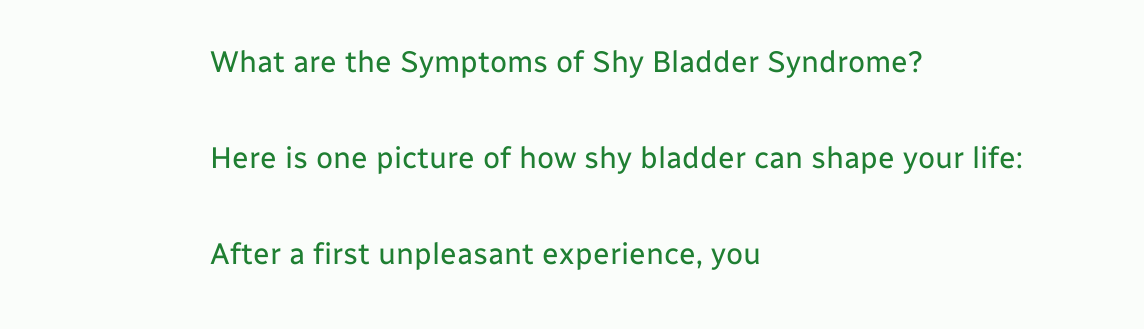What are the Symptoms of Shy Bladder Syndrome?

Here is one picture of how shy bladder can shape your life:

After a first unpleasant experience, you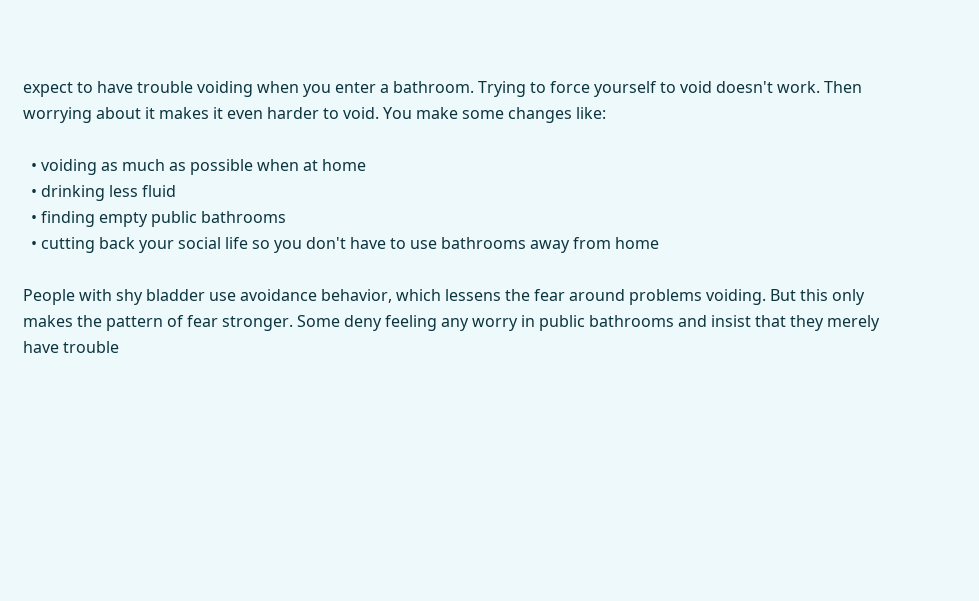expect to have trouble voiding when you enter a bathroom. Trying to force yourself to void doesn't work. Then worrying about it makes it even harder to void. You make some changes like:

  • voiding as much as possible when at home
  • drinking less fluid
  • finding empty public bathrooms
  • cutting back your social life so you don't have to use bathrooms away from home

People with shy bladder use avoidance behavior, which lessens the fear around problems voiding. But this only makes the pattern of fear stronger. Some deny feeling any worry in public bathrooms and insist that they merely have trouble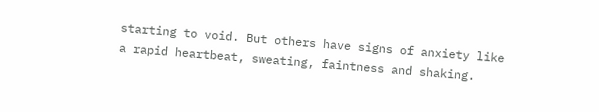starting to void. But others have signs of anxiety like a rapid heartbeat, sweating, faintness and shaking.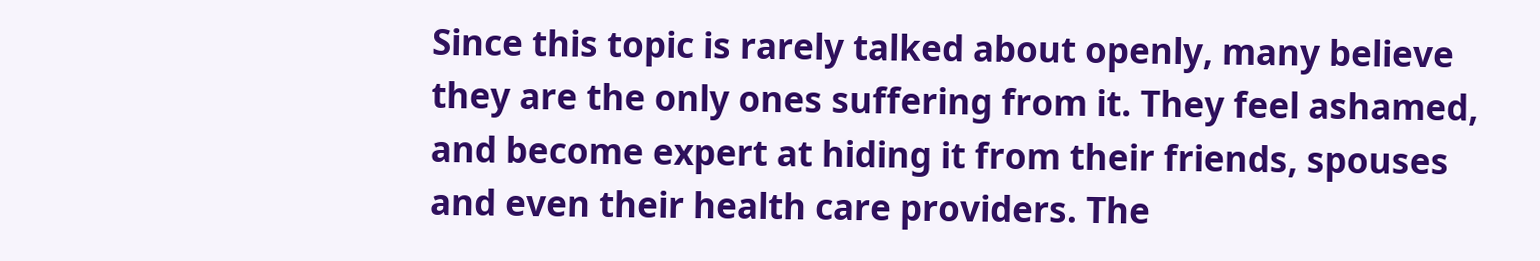Since this topic is rarely talked about openly, many believe they are the only ones suffering from it. They feel ashamed, and become expert at hiding it from their friends, spouses and even their health care providers. The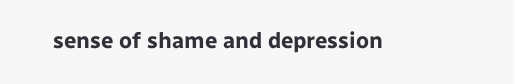sense of shame and depression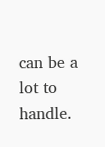can be a lot to handle.